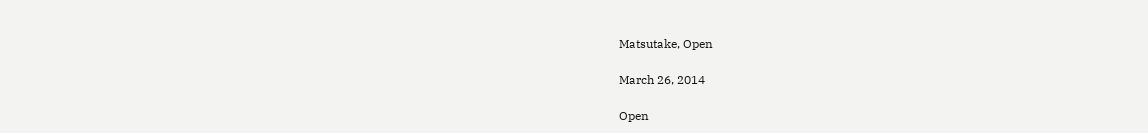Matsutake, Open

March 26, 2014

Open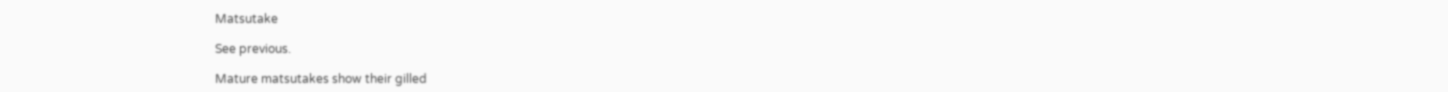Matsutake

See previous.

Mature matsutakes show their gilled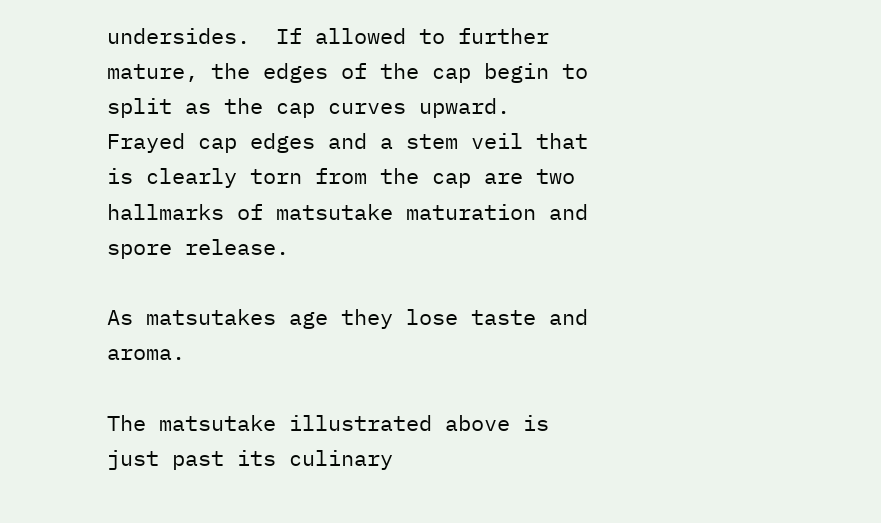undersides.  If allowed to further mature, the edges of the cap begin to split as the cap curves upward.  Frayed cap edges and a stem veil that is clearly torn from the cap are two hallmarks of matsutake maturation and spore release.

As matsutakes age they lose taste and aroma.

The matsutake illustrated above is just past its culinary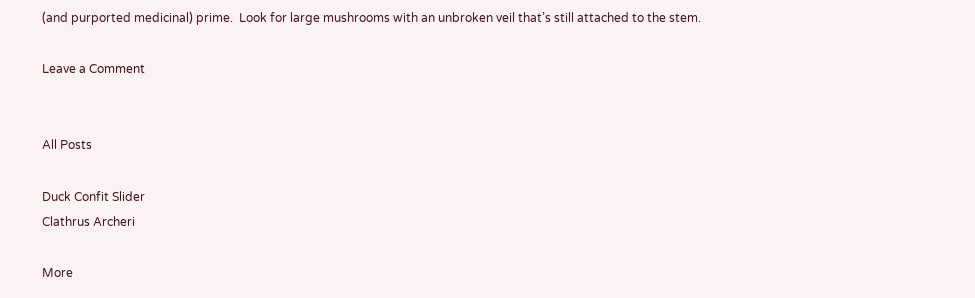(and purported medicinal) prime.  Look for large mushrooms with an unbroken veil that’s still attached to the stem.

Leave a Comment


All Posts

Duck Confit Slider
Clathrus Archeri

More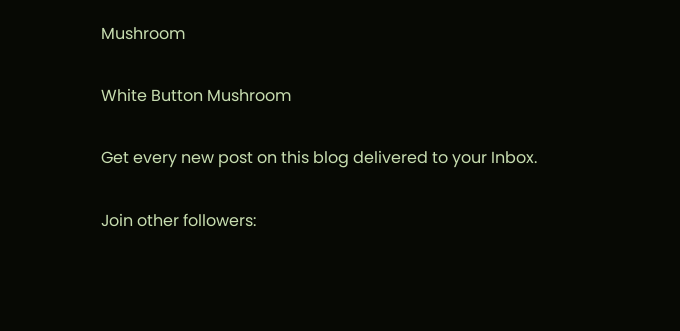Mushroom

White Button Mushroom

Get every new post on this blog delivered to your Inbox.

Join other followers: